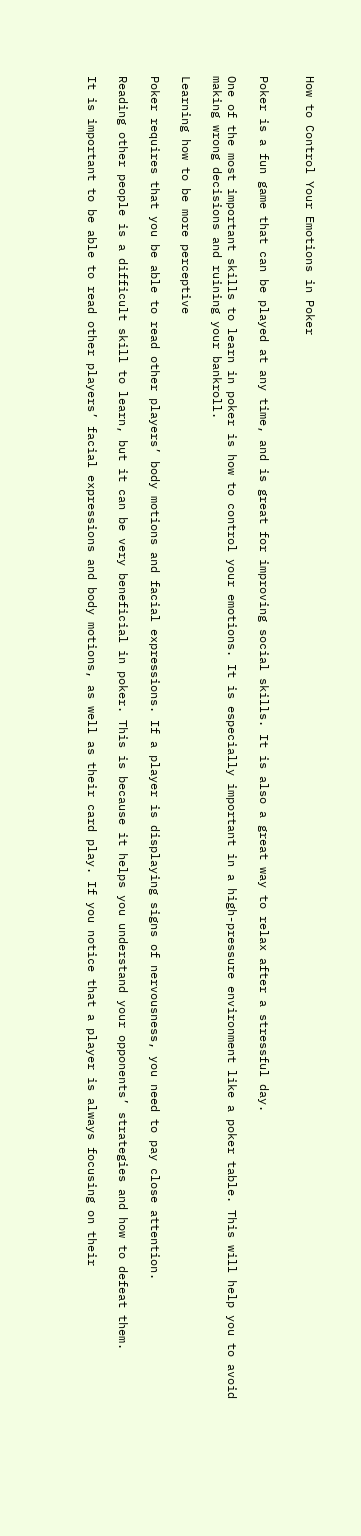How to Control Your Emotions in Poker


Poker is a fun game that can be played at any time, and is great for improving social skills. It is also a great way to relax after a stressful day.

One of the most important skills to learn in poker is how to control your emotions. It is especially important in a high-pressure environment like a poker table. This will help you to avoid making wrong decisions and ruining your bankroll.

Learning how to be more perceptive

Poker requires that you be able to read other players’ body motions and facial expressions. If a player is displaying signs of nervousness, you need to pay close attention.

Reading other people is a difficult skill to learn, but it can be very beneficial in poker. This is because it helps you understand your opponents’ strategies and how to defeat them.

It is important to be able to read other players’ facial expressions and body motions, as well as their card play. If you notice that a player is always focusing on their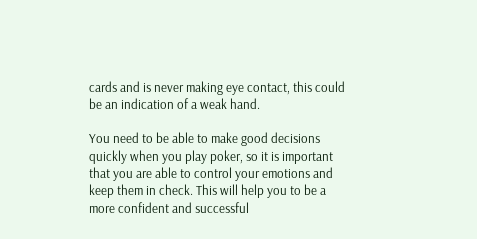cards and is never making eye contact, this could be an indication of a weak hand.

You need to be able to make good decisions quickly when you play poker, so it is important that you are able to control your emotions and keep them in check. This will help you to be a more confident and successful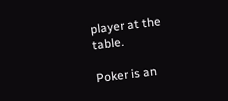player at the table.

Poker is an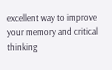excellent way to improve your memory and critical thinking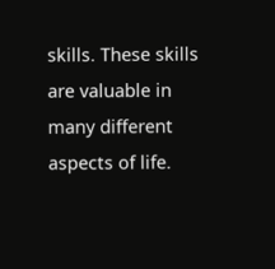skills. These skills are valuable in many different aspects of life.